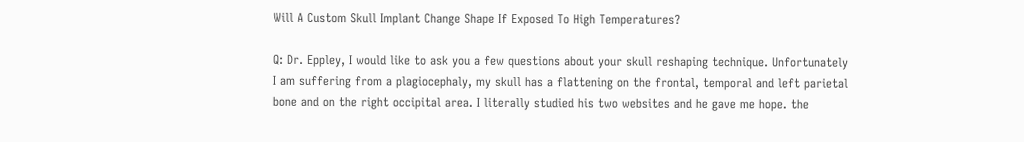Will A Custom Skull Implant Change Shape If Exposed To High Temperatures?

Q: Dr. Eppley, I would like to ask you a few questions about your skull reshaping technique. Unfortunately I am suffering from a plagiocephaly, my skull has a flattening on the frontal, temporal and left parietal bone and on the right occipital area. I literally studied his two websites and he gave me hope. the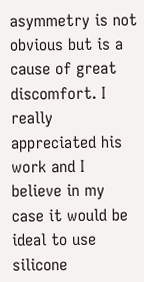asymmetry is not obvious but is a cause of great discomfort. I really appreciated his work and I believe in my case it would be ideal to use silicone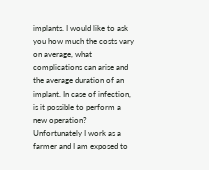implants. I would like to ask you how much the costs vary on average, what complications can arise and the average duration of an implant. In case of infection, is it possible to perform a new operation? Unfortunately I work as a farmer and I am exposed to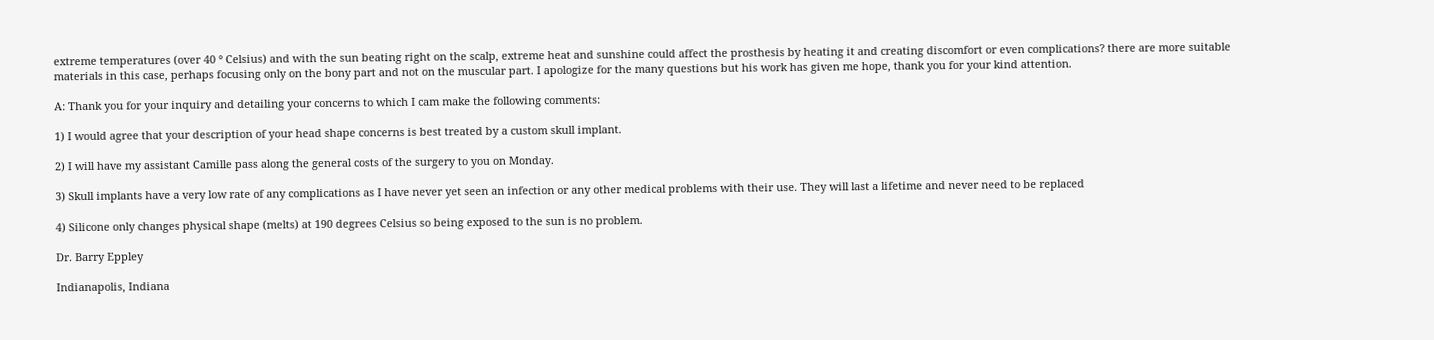extreme temperatures (over 40 ° Celsius) and with the sun beating right on the scalp, extreme heat and sunshine could affect the prosthesis by heating it and creating discomfort or even complications? there are more suitable materials in this case, perhaps focusing only on the bony part and not on the muscular part. I apologize for the many questions but his work has given me hope, thank you for your kind attention.

A: Thank you for your inquiry and detailing your concerns to which I cam make the following comments:

1) I would agree that your description of your head shape concerns is best treated by a custom skull implant.

2) I will have my assistant Camille pass along the general costs of the surgery to you on Monday.

3) Skull implants have a very low rate of any complications as I have never yet seen an infection or any other medical problems with their use. They will last a lifetime and never need to be replaced

4) Silicone only changes physical shape (melts) at 190 degrees Celsius so being exposed to the sun is no problem.

Dr. Barry Eppley

Indianapolis, Indiana